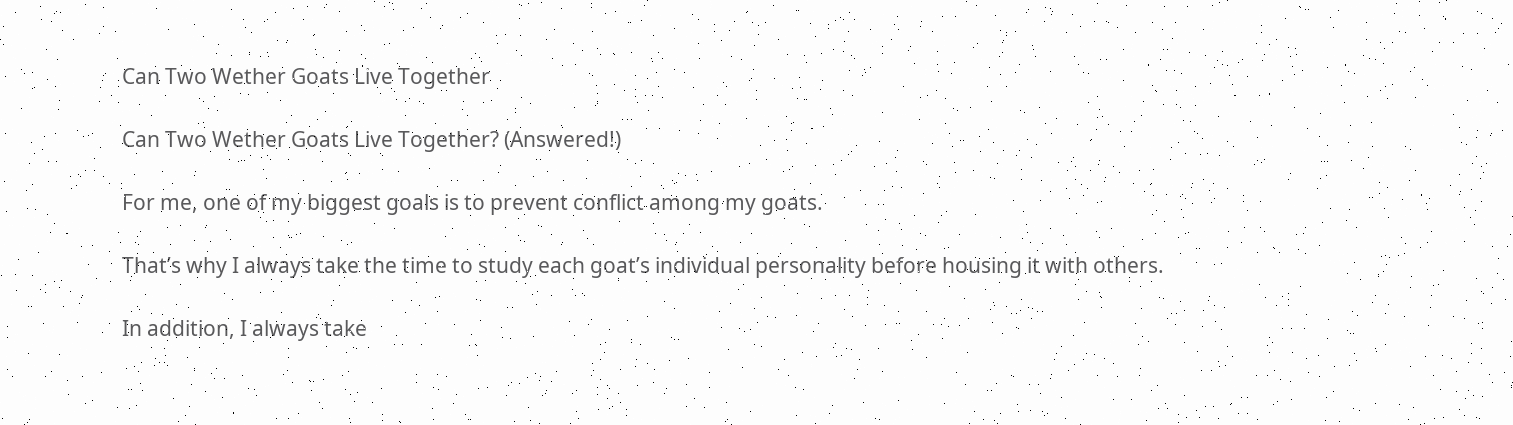Can Two Wether Goats Live Together

Can Two Wether Goats Live Together? (Answered!)

For me, one of my biggest goals is to prevent conflict among my goats.

That’s why I always take the time to study each goat’s individual personality before housing it with others.

In addition, I always take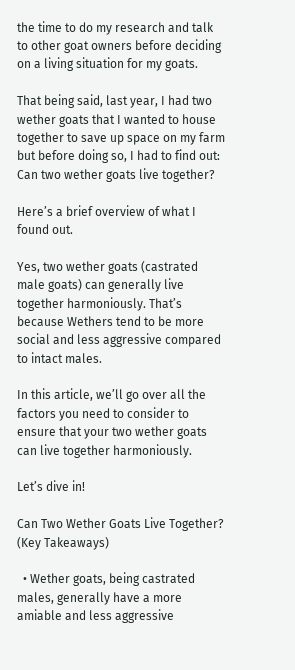the time to do my research and talk to other goat owners before deciding on a living situation for my goats.

That being said, last year, I had two wether goats that I wanted to house together to save up space on my farm but before doing so, I had to find out: Can two wether goats live together?

Here’s a brief overview of what I found out.

Yes, two wether goats (castrated male goats) can generally live together harmoniously. That’s because Wethers tend to be more social and less aggressive compared to intact males.

In this article, we’ll go over all the factors you need to consider to ensure that your two wether goats can live together harmoniously.

Let’s dive in!

Can Two Wether Goats Live Together? (Key Takeaways)

  • Wether goats, being castrated males, generally have a more amiable and less aggressive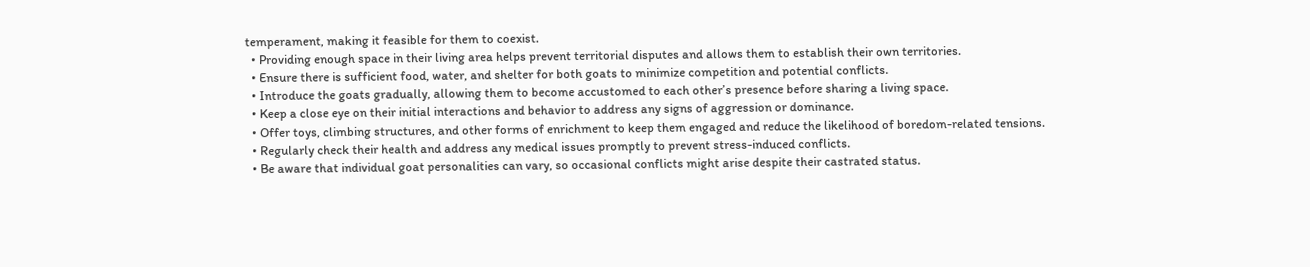temperament, making it feasible for them to coexist.
  • Providing enough space in their living area helps prevent territorial disputes and allows them to establish their own territories.
  • Ensure there is sufficient food, water, and shelter for both goats to minimize competition and potential conflicts.
  • Introduce the goats gradually, allowing them to become accustomed to each other’s presence before sharing a living space.
  • Keep a close eye on their initial interactions and behavior to address any signs of aggression or dominance.
  • Offer toys, climbing structures, and other forms of enrichment to keep them engaged and reduce the likelihood of boredom-related tensions.
  • Regularly check their health and address any medical issues promptly to prevent stress-induced conflicts.
  • Be aware that individual goat personalities can vary, so occasional conflicts might arise despite their castrated status.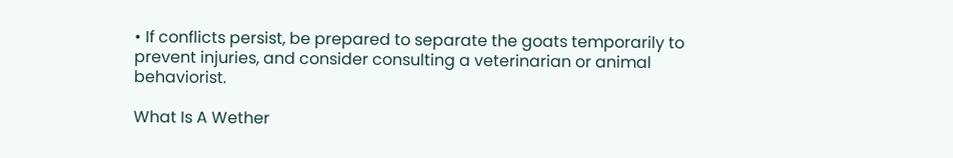• If conflicts persist, be prepared to separate the goats temporarily to prevent injuries, and consider consulting a veterinarian or animal behaviorist.

What Is A Wether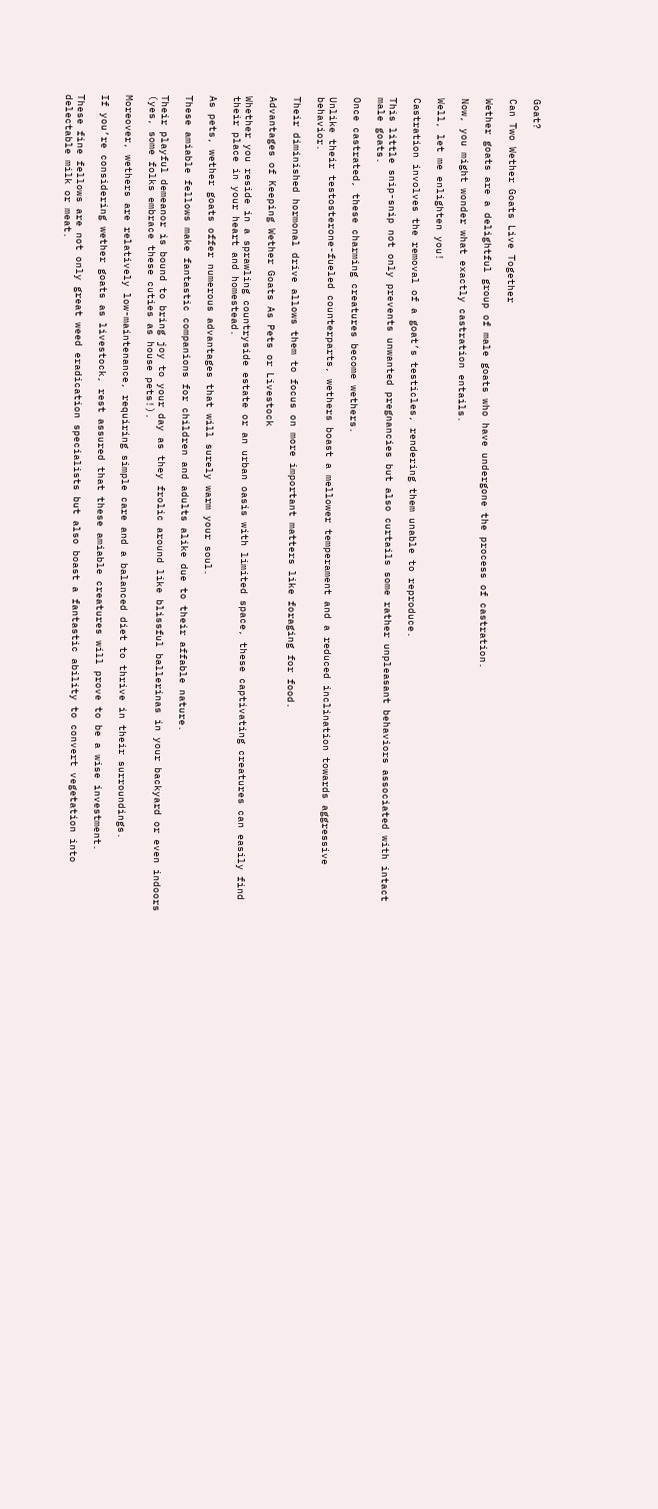Goat?

Can Two Wether Goats Live Together

Wether goats are a delightful group of male goats who have undergone the process of castration.

Now, you might wonder what exactly castration entails.

Well, let me enlighten you!

Castration involves the removal of a goat’s testicles, rendering them unable to reproduce.

This little snip-snip not only prevents unwanted pregnancies but also curtails some rather unpleasant behaviors associated with intact male goats.

Once castrated, these charming creatures become wethers.

Unlike their testosterone-fueled counterparts, wethers boast a mellower temperament and a reduced inclination towards aggressive behavior.

Their diminished hormonal drive allows them to focus on more important matters like foraging for food.

Advantages of Keeping Wether Goats As Pets or Livestock

Whether you reside in a sprawling countryside estate or an urban oasis with limited space, these captivating creatures can easily find their place in your heart and homestead.

As pets, wether goats offer numerous advantages that will surely warm your soul.

These amiable fellows make fantastic companions for children and adults alike due to their affable nature.

Their playful demeanor is bound to bring joy to your day as they frolic around like blissful ballerinas in your backyard or even indoors (yes, some folks embrace these cuties as house pets!).

Moreover, wethers are relatively low-maintenance, requiring simple care and a balanced diet to thrive in their surroundings.

If you’re considering wether goats as livestock, rest assured that these amiable creatures will prove to be a wise investment.

These fine fellows are not only great weed eradication specialists but also boast a fantastic ability to convert vegetation into delectable milk or meat.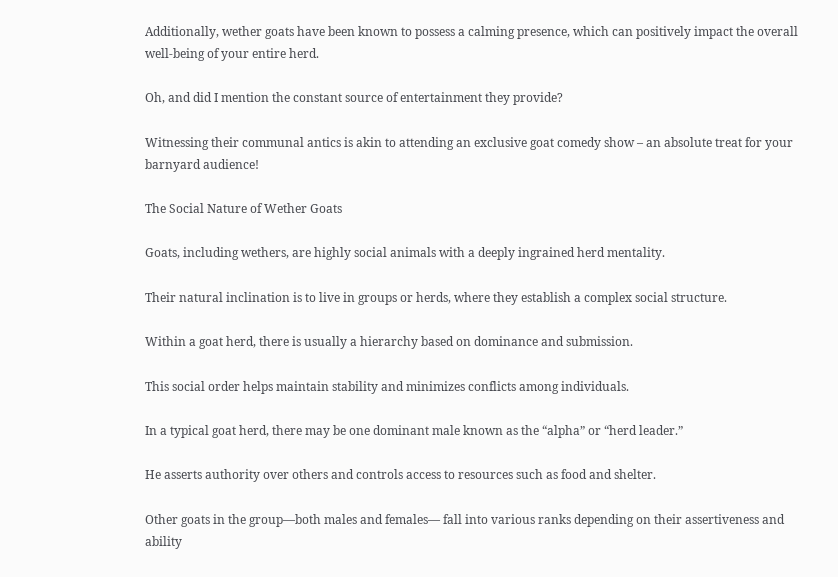Additionally, wether goats have been known to possess a calming presence, which can positively impact the overall well-being of your entire herd.

Oh, and did I mention the constant source of entertainment they provide?

Witnessing their communal antics is akin to attending an exclusive goat comedy show – an absolute treat for your barnyard audience!

The Social Nature of Wether Goats

Goats, including wethers, are highly social animals with a deeply ingrained herd mentality.

Their natural inclination is to live in groups or herds, where they establish a complex social structure.

Within a goat herd, there is usually a hierarchy based on dominance and submission.

This social order helps maintain stability and minimizes conflicts among individuals.

In a typical goat herd, there may be one dominant male known as the “alpha” or “herd leader.”

He asserts authority over others and controls access to resources such as food and shelter.

Other goats in the group—both males and females— fall into various ranks depending on their assertiveness and ability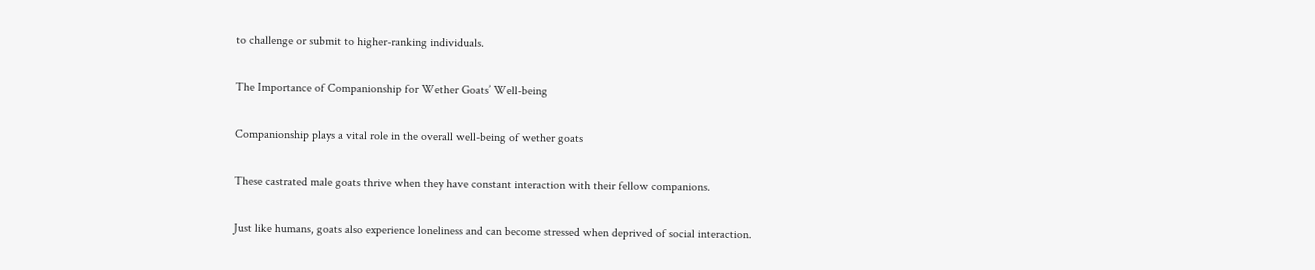to challenge or submit to higher-ranking individuals.

The Importance of Companionship for Wether Goats’ Well-being

Companionship plays a vital role in the overall well-being of wether goats

These castrated male goats thrive when they have constant interaction with their fellow companions.

Just like humans, goats also experience loneliness and can become stressed when deprived of social interaction.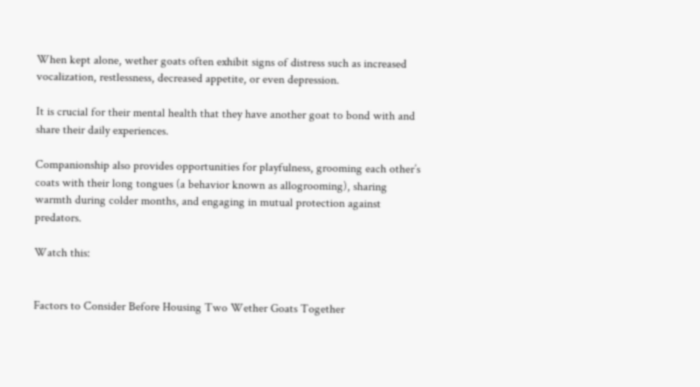When kept alone, wether goats often exhibit signs of distress such as increased vocalization, restlessness, decreased appetite, or even depression.

It is crucial for their mental health that they have another goat to bond with and share their daily experiences.

Companionship also provides opportunities for playfulness, grooming each other’s coats with their long tongues (a behavior known as allogrooming), sharing warmth during colder months, and engaging in mutual protection against predators.

Watch this:


Factors to Consider Before Housing Two Wether Goats Together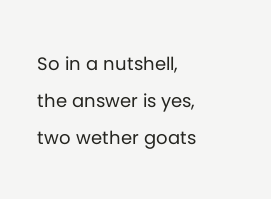So in a nutshell, the answer is yes, two wether goats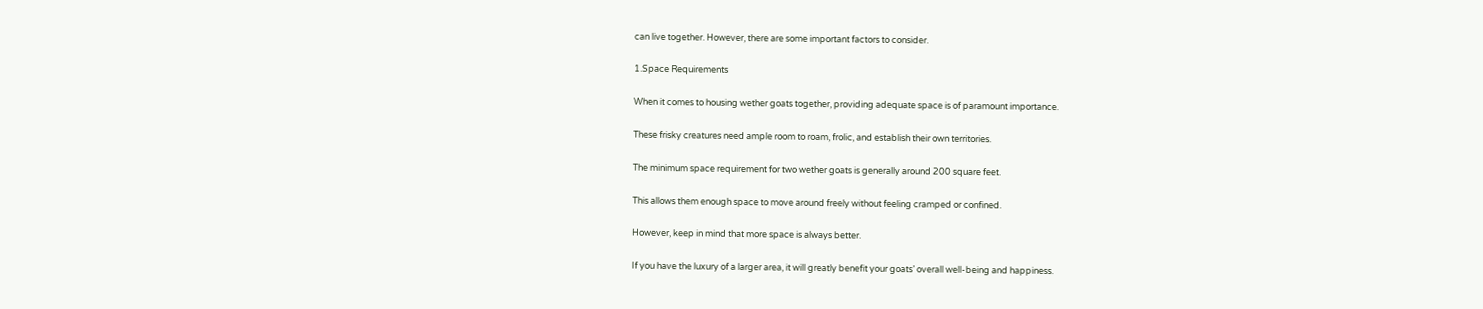can live together. However, there are some important factors to consider.

1.Space Requirements

When it comes to housing wether goats together, providing adequate space is of paramount importance.

These frisky creatures need ample room to roam, frolic, and establish their own territories.

The minimum space requirement for two wether goats is generally around 200 square feet.

This allows them enough space to move around freely without feeling cramped or confined.

However, keep in mind that more space is always better.

If you have the luxury of a larger area, it will greatly benefit your goats’ overall well-being and happiness.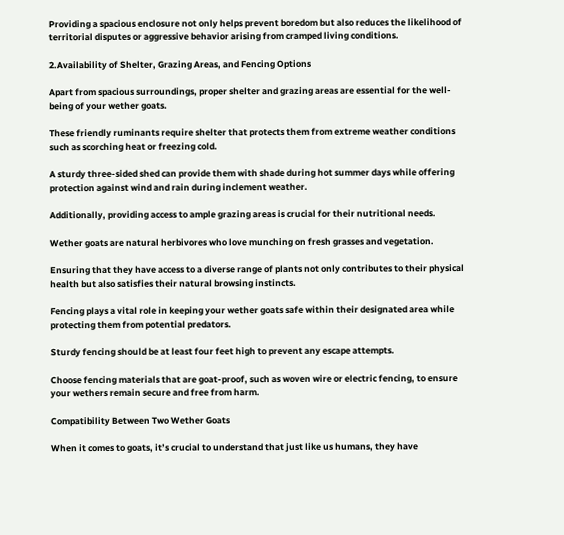Providing a spacious enclosure not only helps prevent boredom but also reduces the likelihood of territorial disputes or aggressive behavior arising from cramped living conditions.

2.Availability of Shelter, Grazing Areas, and Fencing Options

Apart from spacious surroundings, proper shelter and grazing areas are essential for the well-being of your wether goats.

These friendly ruminants require shelter that protects them from extreme weather conditions such as scorching heat or freezing cold.

A sturdy three-sided shed can provide them with shade during hot summer days while offering protection against wind and rain during inclement weather.

Additionally, providing access to ample grazing areas is crucial for their nutritional needs.

Wether goats are natural herbivores who love munching on fresh grasses and vegetation.

Ensuring that they have access to a diverse range of plants not only contributes to their physical health but also satisfies their natural browsing instincts.

Fencing plays a vital role in keeping your wether goats safe within their designated area while protecting them from potential predators.

Sturdy fencing should be at least four feet high to prevent any escape attempts.

Choose fencing materials that are goat-proof, such as woven wire or electric fencing, to ensure your wethers remain secure and free from harm.

Compatibility Between Two Wether Goats

When it comes to goats, it’s crucial to understand that just like us humans, they have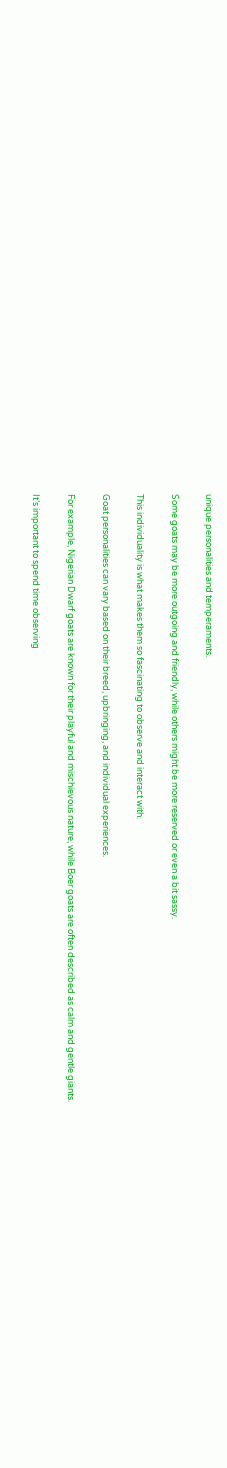unique personalities and temperaments.

Some goats may be more outgoing and friendly, while others might be more reserved or even a bit sassy.

This individuality is what makes them so fascinating to observe and interact with.

Goat personalities can vary based on their breed, upbringing, and individual experiences.

For example, Nigerian Dwarf goats are known for their playful and mischievous nature, while Boer goats are often described as calm and gentle giants.

It’s important to spend time observing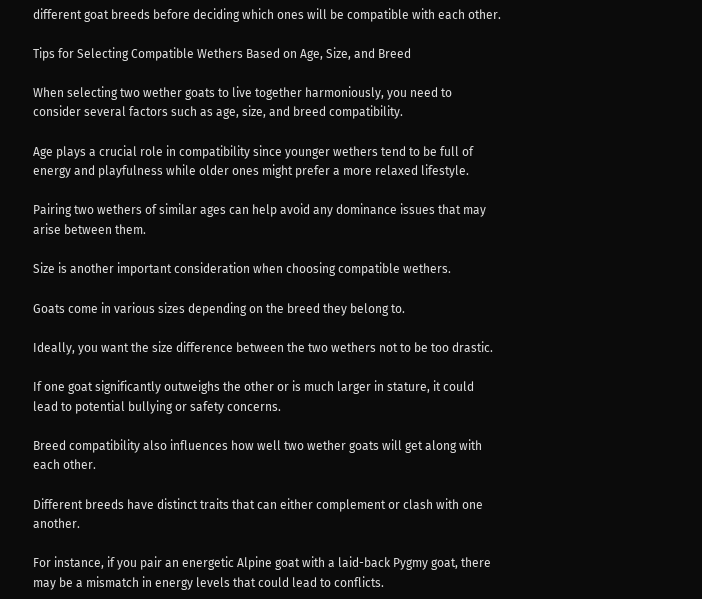different goat breeds before deciding which ones will be compatible with each other.

Tips for Selecting Compatible Wethers Based on Age, Size, and Breed

When selecting two wether goats to live together harmoniously, you need to consider several factors such as age, size, and breed compatibility.

Age plays a crucial role in compatibility since younger wethers tend to be full of energy and playfulness while older ones might prefer a more relaxed lifestyle.

Pairing two wethers of similar ages can help avoid any dominance issues that may arise between them.

Size is another important consideration when choosing compatible wethers.

Goats come in various sizes depending on the breed they belong to.

Ideally, you want the size difference between the two wethers not to be too drastic.

If one goat significantly outweighs the other or is much larger in stature, it could lead to potential bullying or safety concerns.

Breed compatibility also influences how well two wether goats will get along with each other.

Different breeds have distinct traits that can either complement or clash with one another.

For instance, if you pair an energetic Alpine goat with a laid-back Pygmy goat, there may be a mismatch in energy levels that could lead to conflicts.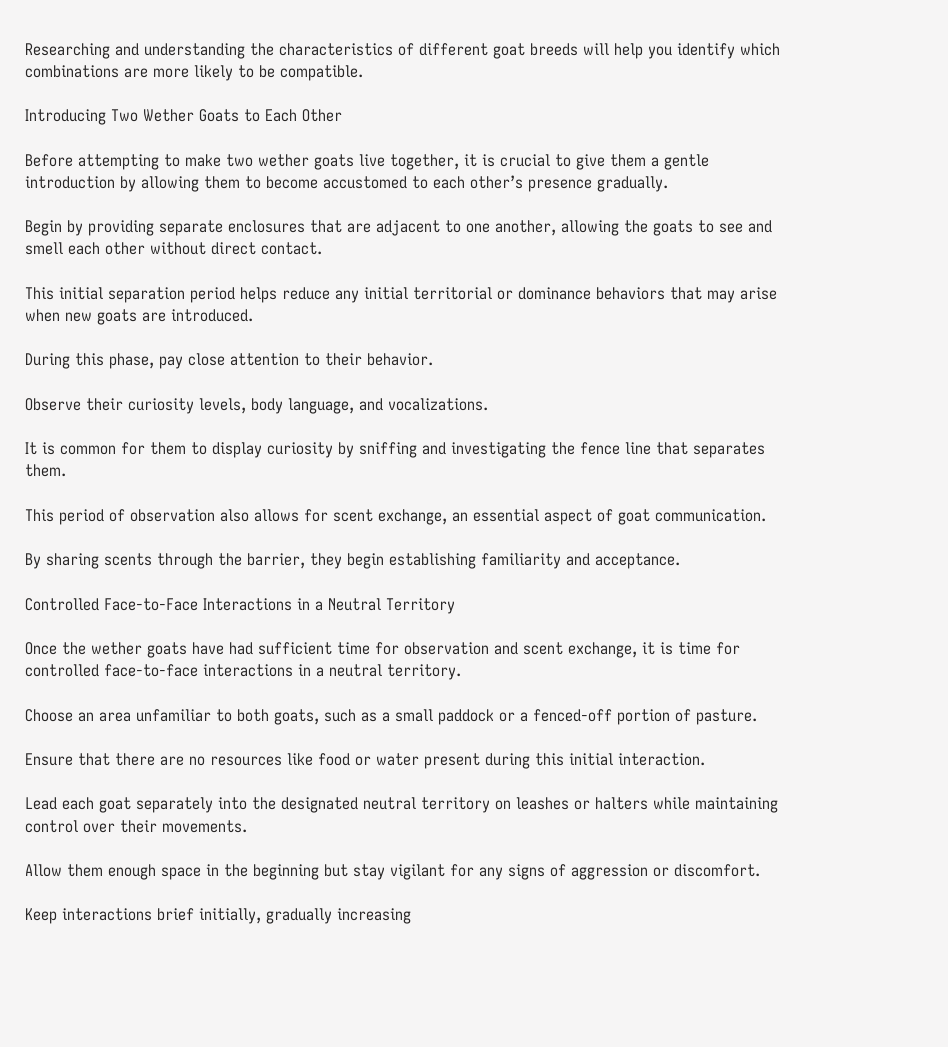Researching and understanding the characteristics of different goat breeds will help you identify which combinations are more likely to be compatible.

Introducing Two Wether Goats to Each Other

Before attempting to make two wether goats live together, it is crucial to give them a gentle introduction by allowing them to become accustomed to each other’s presence gradually.

Begin by providing separate enclosures that are adjacent to one another, allowing the goats to see and smell each other without direct contact.

This initial separation period helps reduce any initial territorial or dominance behaviors that may arise when new goats are introduced.

During this phase, pay close attention to their behavior.

Observe their curiosity levels, body language, and vocalizations.

It is common for them to display curiosity by sniffing and investigating the fence line that separates them.

This period of observation also allows for scent exchange, an essential aspect of goat communication.

By sharing scents through the barrier, they begin establishing familiarity and acceptance.

Controlled Face-to-Face Interactions in a Neutral Territory

Once the wether goats have had sufficient time for observation and scent exchange, it is time for controlled face-to-face interactions in a neutral territory.

Choose an area unfamiliar to both goats, such as a small paddock or a fenced-off portion of pasture.

Ensure that there are no resources like food or water present during this initial interaction.

Lead each goat separately into the designated neutral territory on leashes or halters while maintaining control over their movements.

Allow them enough space in the beginning but stay vigilant for any signs of aggression or discomfort.

Keep interactions brief initially, gradually increasing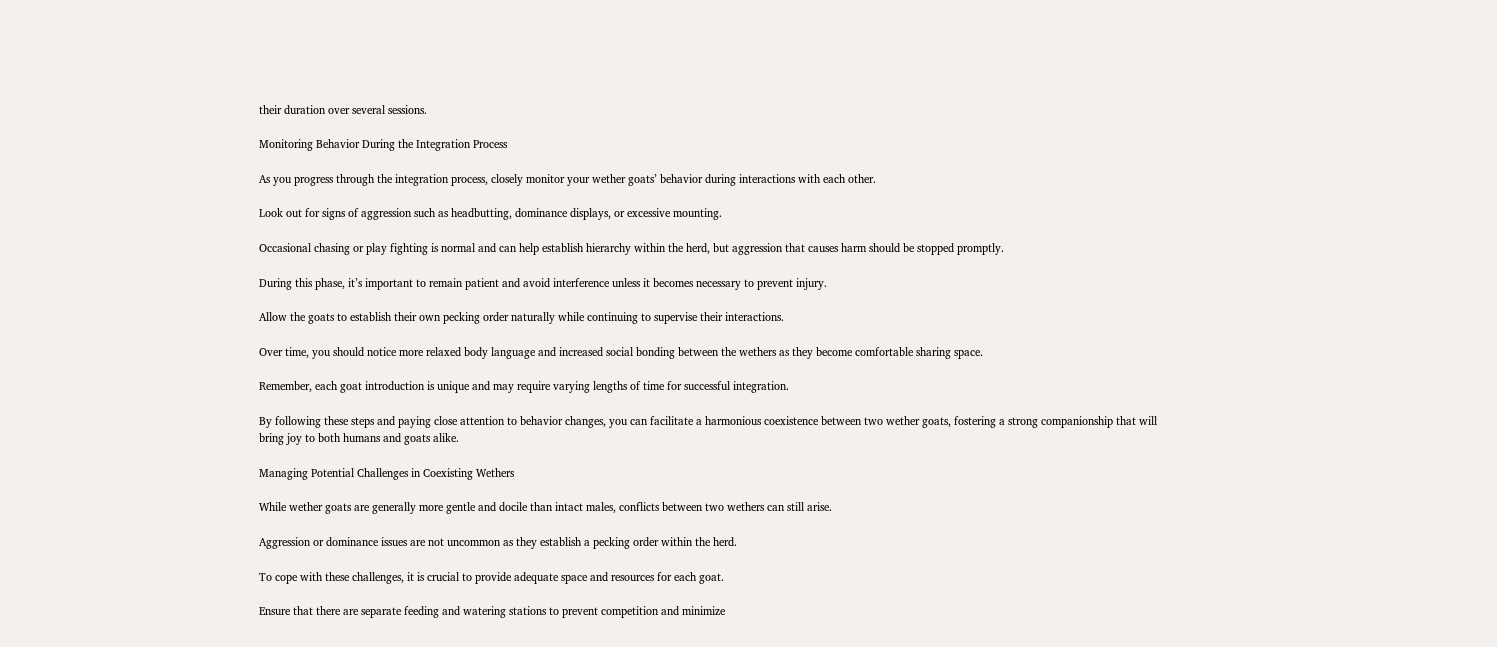their duration over several sessions.

Monitoring Behavior During the Integration Process

As you progress through the integration process, closely monitor your wether goats’ behavior during interactions with each other.

Look out for signs of aggression such as headbutting, dominance displays, or excessive mounting.

Occasional chasing or play fighting is normal and can help establish hierarchy within the herd, but aggression that causes harm should be stopped promptly.

During this phase, it’s important to remain patient and avoid interference unless it becomes necessary to prevent injury.

Allow the goats to establish their own pecking order naturally while continuing to supervise their interactions.

Over time, you should notice more relaxed body language and increased social bonding between the wethers as they become comfortable sharing space.

Remember, each goat introduction is unique and may require varying lengths of time for successful integration.

By following these steps and paying close attention to behavior changes, you can facilitate a harmonious coexistence between two wether goats, fostering a strong companionship that will bring joy to both humans and goats alike.

Managing Potential Challenges in Coexisting Wethers

While wether goats are generally more gentle and docile than intact males, conflicts between two wethers can still arise.

Aggression or dominance issues are not uncommon as they establish a pecking order within the herd.

To cope with these challenges, it is crucial to provide adequate space and resources for each goat.

Ensure that there are separate feeding and watering stations to prevent competition and minimize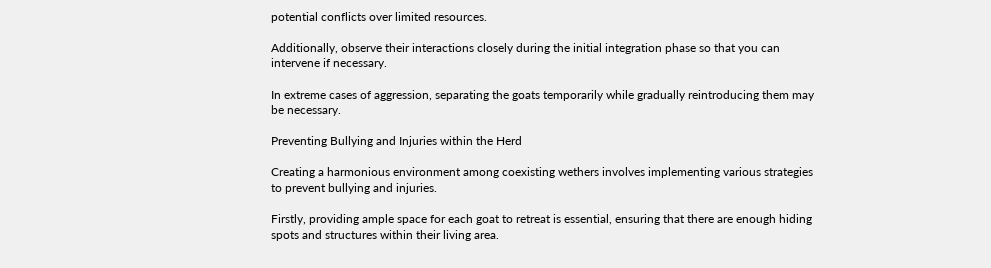potential conflicts over limited resources.

Additionally, observe their interactions closely during the initial integration phase so that you can intervene if necessary.

In extreme cases of aggression, separating the goats temporarily while gradually reintroducing them may be necessary.

Preventing Bullying and Injuries within the Herd

Creating a harmonious environment among coexisting wethers involves implementing various strategies to prevent bullying and injuries.

Firstly, providing ample space for each goat to retreat is essential, ensuring that there are enough hiding spots and structures within their living area.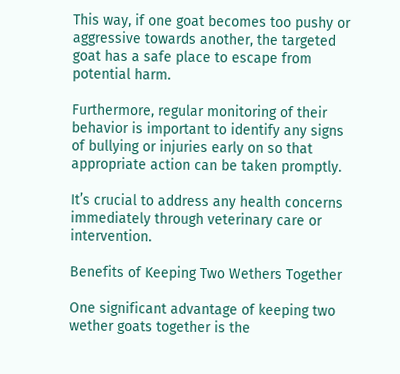This way, if one goat becomes too pushy or aggressive towards another, the targeted goat has a safe place to escape from potential harm.

Furthermore, regular monitoring of their behavior is important to identify any signs of bullying or injuries early on so that appropriate action can be taken promptly.

It’s crucial to address any health concerns immediately through veterinary care or intervention.

Benefits of Keeping Two Wethers Together

One significant advantage of keeping two wether goats together is the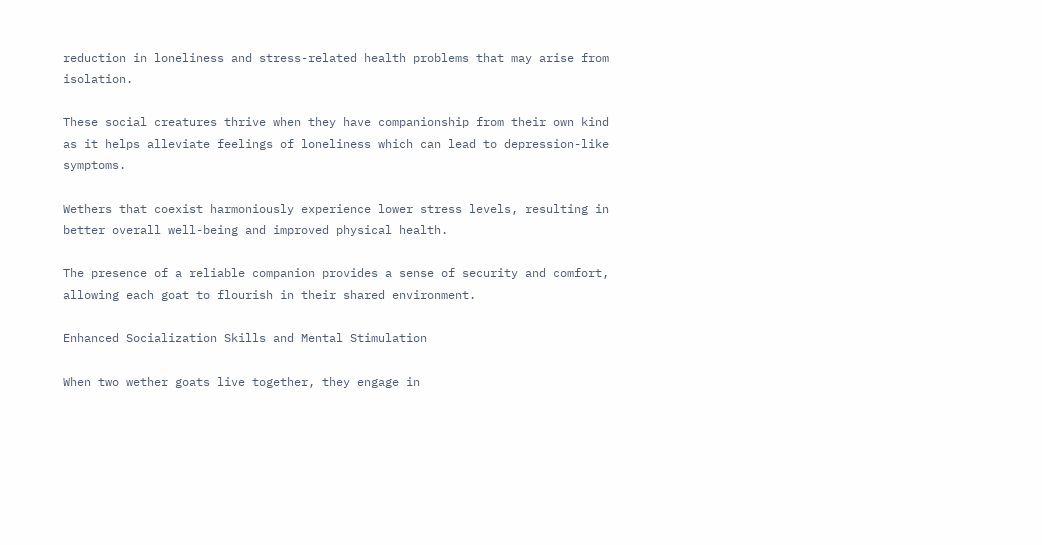reduction in loneliness and stress-related health problems that may arise from isolation.

These social creatures thrive when they have companionship from their own kind as it helps alleviate feelings of loneliness which can lead to depression-like symptoms.

Wethers that coexist harmoniously experience lower stress levels, resulting in better overall well-being and improved physical health.

The presence of a reliable companion provides a sense of security and comfort, allowing each goat to flourish in their shared environment.

Enhanced Socialization Skills and Mental Stimulation

When two wether goats live together, they engage in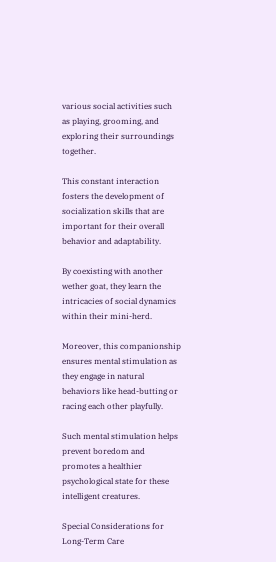various social activities such as playing, grooming, and exploring their surroundings together.

This constant interaction fosters the development of socialization skills that are important for their overall behavior and adaptability.

By coexisting with another wether goat, they learn the intricacies of social dynamics within their mini-herd.

Moreover, this companionship ensures mental stimulation as they engage in natural behaviors like head-butting or racing each other playfully.

Such mental stimulation helps prevent boredom and promotes a healthier psychological state for these intelligent creatures.

Special Considerations for Long-Term Care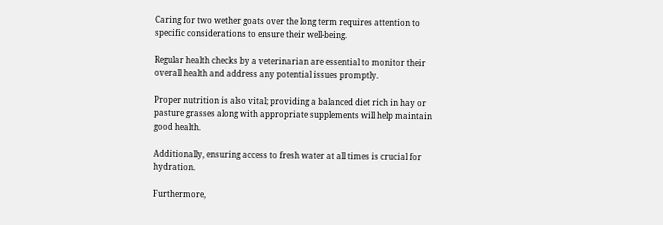Caring for two wether goats over the long term requires attention to specific considerations to ensure their well-being.

Regular health checks by a veterinarian are essential to monitor their overall health and address any potential issues promptly.

Proper nutrition is also vital; providing a balanced diet rich in hay or pasture grasses along with appropriate supplements will help maintain good health.

Additionally, ensuring access to fresh water at all times is crucial for hydration.

Furthermore,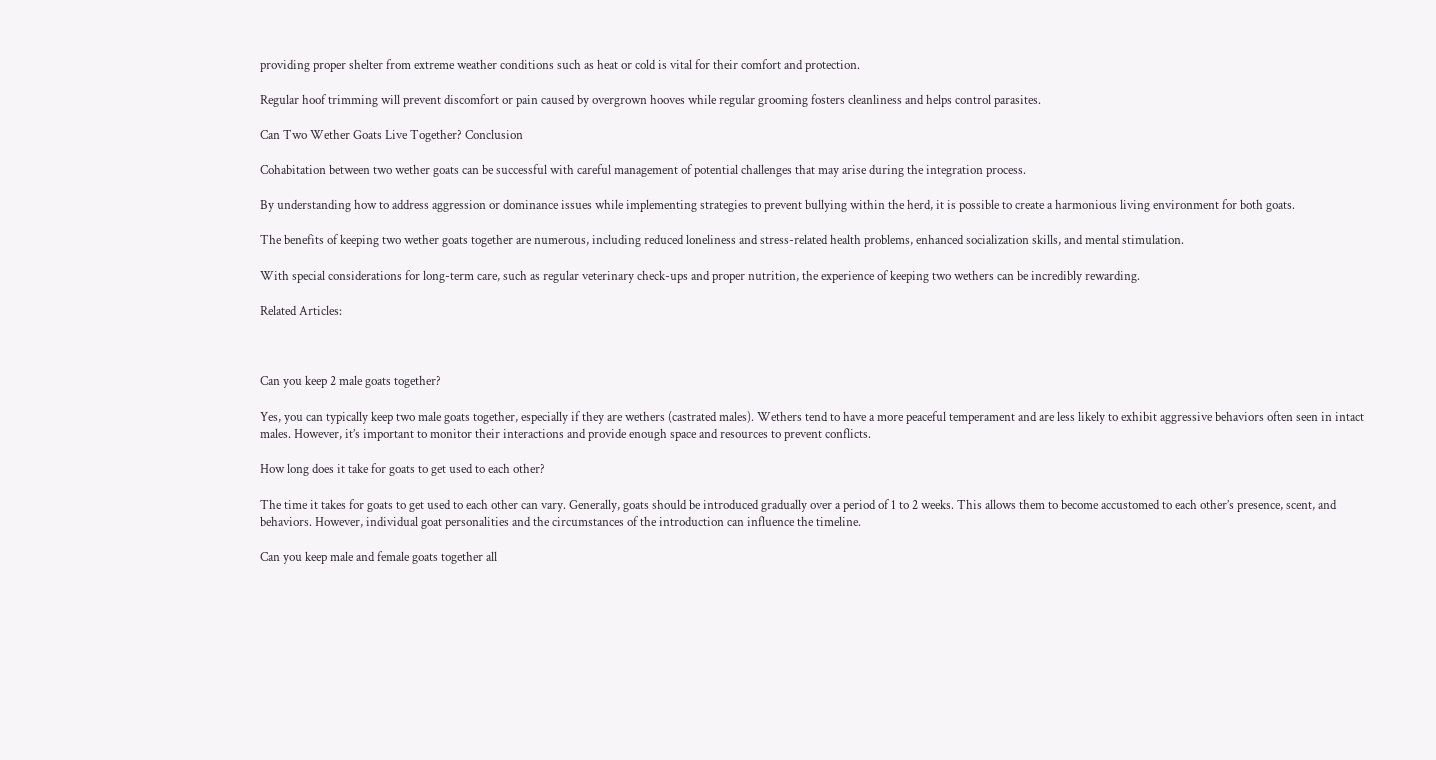providing proper shelter from extreme weather conditions such as heat or cold is vital for their comfort and protection.

Regular hoof trimming will prevent discomfort or pain caused by overgrown hooves while regular grooming fosters cleanliness and helps control parasites.

Can Two Wether Goats Live Together? Conclusion

Cohabitation between two wether goats can be successful with careful management of potential challenges that may arise during the integration process.

By understanding how to address aggression or dominance issues while implementing strategies to prevent bullying within the herd, it is possible to create a harmonious living environment for both goats.

The benefits of keeping two wether goats together are numerous, including reduced loneliness and stress-related health problems, enhanced socialization skills, and mental stimulation.

With special considerations for long-term care, such as regular veterinary check-ups and proper nutrition, the experience of keeping two wethers can be incredibly rewarding.

Related Articles:



Can you keep 2 male goats together?

Yes, you can typically keep two male goats together, especially if they are wethers (castrated males). Wethers tend to have a more peaceful temperament and are less likely to exhibit aggressive behaviors often seen in intact males. However, it’s important to monitor their interactions and provide enough space and resources to prevent conflicts.

How long does it take for goats to get used to each other?

The time it takes for goats to get used to each other can vary. Generally, goats should be introduced gradually over a period of 1 to 2 weeks. This allows them to become accustomed to each other’s presence, scent, and behaviors. However, individual goat personalities and the circumstances of the introduction can influence the timeline.

Can you keep male and female goats together all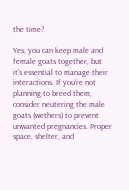the time?

Yes, you can keep male and female goats together, but it’s essential to manage their interactions. If you’re not planning to breed them, consider neutering the male goats (wethers) to prevent unwanted pregnancies. Proper space, shelter, and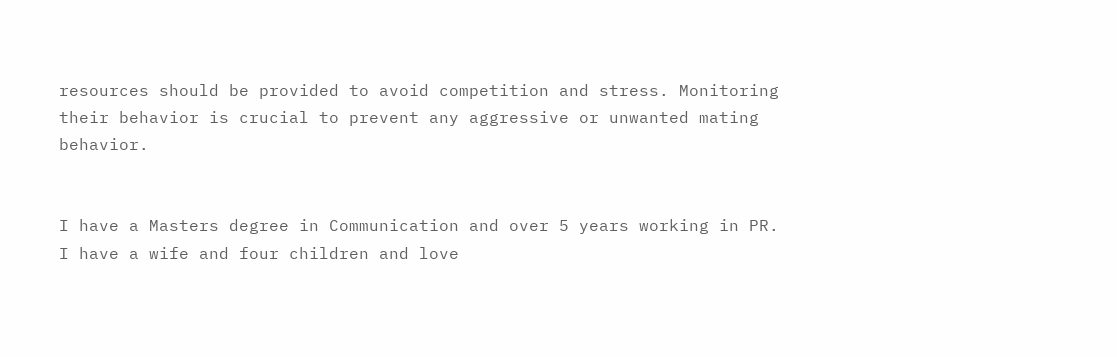resources should be provided to avoid competition and stress. Monitoring their behavior is crucial to prevent any aggressive or unwanted mating behavior.


I have a Masters degree in Communication and over 5 years working in PR. I have a wife and four children and love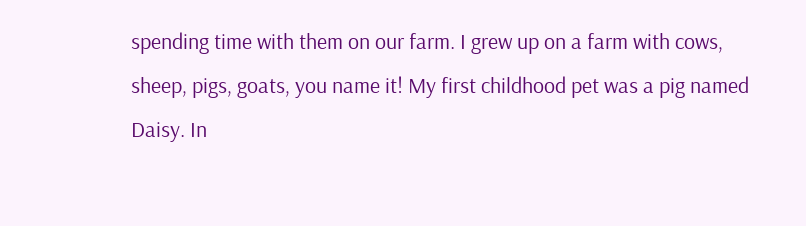spending time with them on our farm. I grew up on a farm with cows, sheep, pigs, goats, you name it! My first childhood pet was a pig named Daisy. In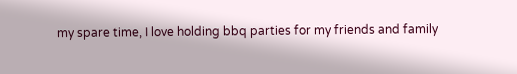my spare time, I love holding bbq parties for my friends and family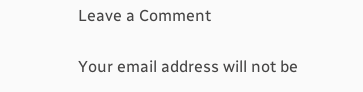Leave a Comment

Your email address will not be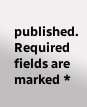published. Required fields are marked *